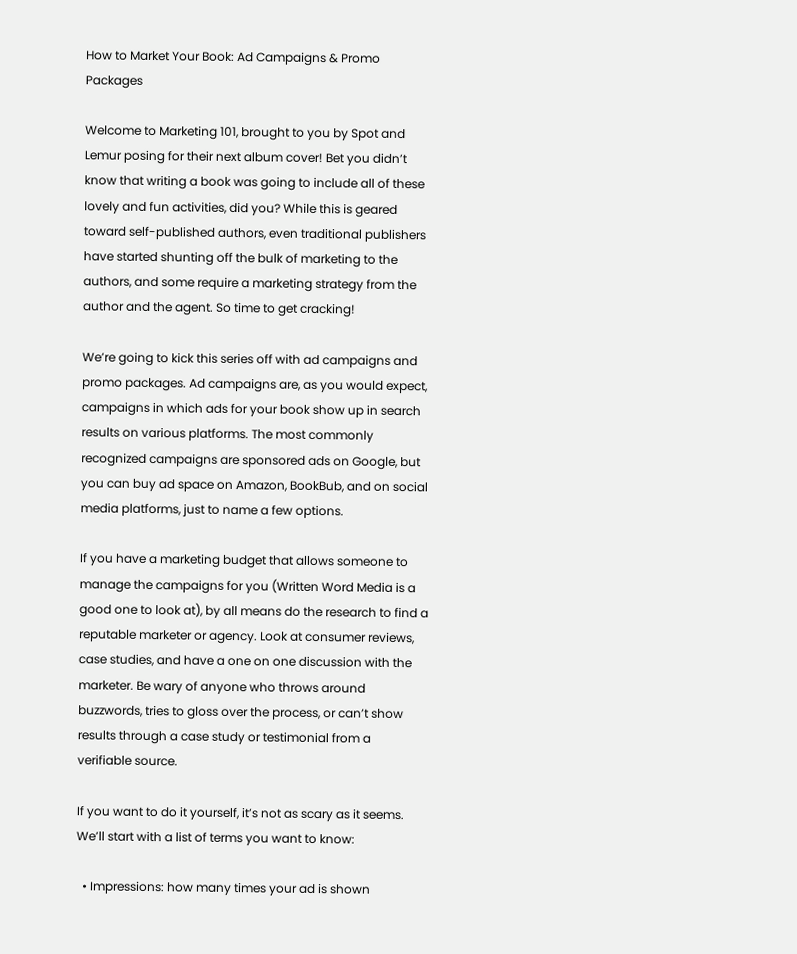How to Market Your Book: Ad Campaigns & Promo Packages

Welcome to Marketing 101, brought to you by Spot and Lemur posing for their next album cover! Bet you didn’t know that writing a book was going to include all of these lovely and fun activities, did you? While this is geared toward self-published authors, even traditional publishers have started shunting off the bulk of marketing to the authors, and some require a marketing strategy from the author and the agent. So time to get cracking!

We’re going to kick this series off with ad campaigns and promo packages. Ad campaigns are, as you would expect, campaigns in which ads for your book show up in search results on various platforms. The most commonly recognized campaigns are sponsored ads on Google, but you can buy ad space on Amazon, BookBub, and on social media platforms, just to name a few options.

If you have a marketing budget that allows someone to manage the campaigns for you (Written Word Media is a good one to look at), by all means do the research to find a reputable marketer or agency. Look at consumer reviews, case studies, and have a one on one discussion with the marketer. Be wary of anyone who throws around buzzwords, tries to gloss over the process, or can’t show results through a case study or testimonial from a verifiable source.

If you want to do it yourself, it’s not as scary as it seems. We’ll start with a list of terms you want to know:

  • Impressions: how many times your ad is shown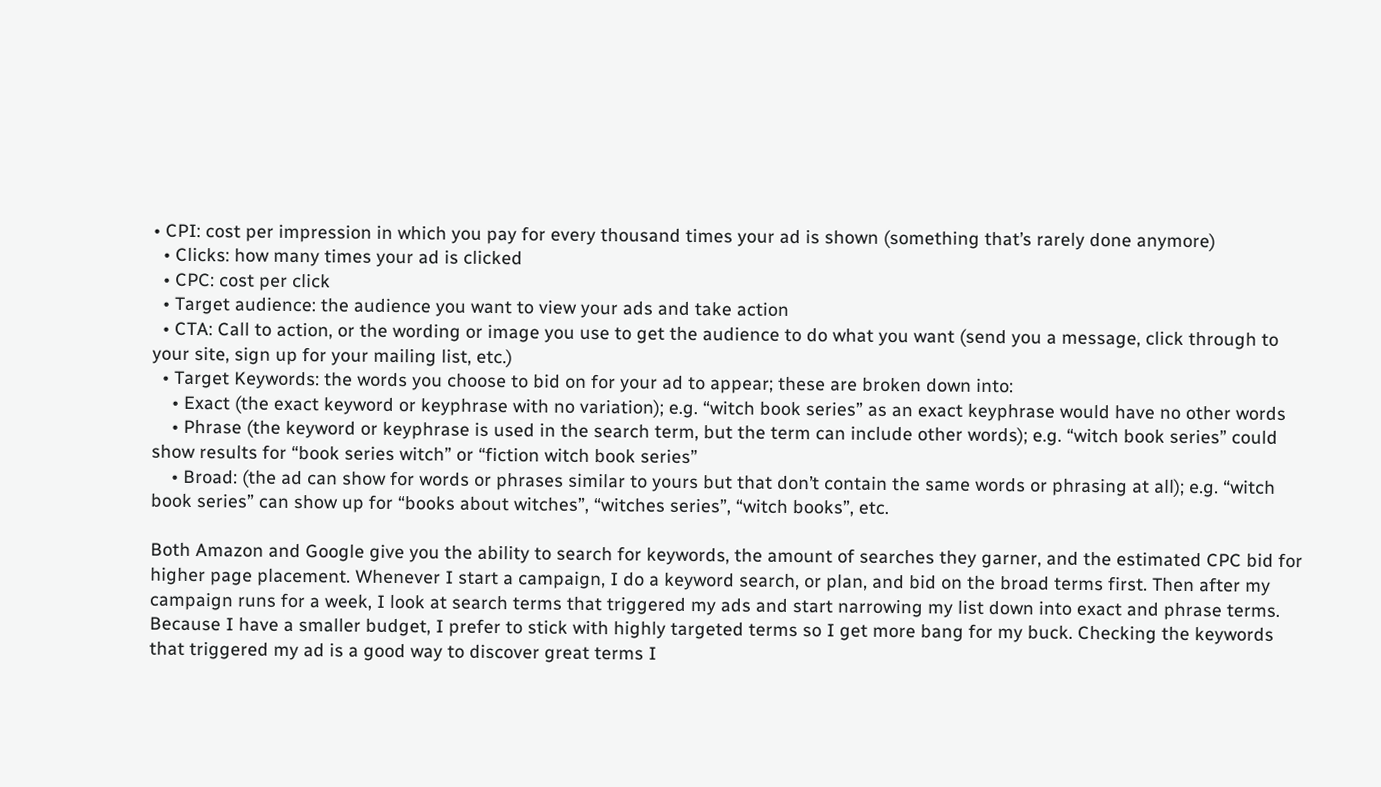• CPI: cost per impression in which you pay for every thousand times your ad is shown (something that’s rarely done anymore)
  • Clicks: how many times your ad is clicked
  • CPC: cost per click
  • Target audience: the audience you want to view your ads and take action
  • CTA: Call to action, or the wording or image you use to get the audience to do what you want (send you a message, click through to your site, sign up for your mailing list, etc.)
  • Target Keywords: the words you choose to bid on for your ad to appear; these are broken down into:
    • Exact (the exact keyword or keyphrase with no variation); e.g. “witch book series” as an exact keyphrase would have no other words
    • Phrase (the keyword or keyphrase is used in the search term, but the term can include other words); e.g. “witch book series” could show results for “book series witch” or “fiction witch book series”
    • Broad: (the ad can show for words or phrases similar to yours but that don’t contain the same words or phrasing at all); e.g. “witch book series” can show up for “books about witches”, “witches series”, “witch books”, etc.

Both Amazon and Google give you the ability to search for keywords, the amount of searches they garner, and the estimated CPC bid for higher page placement. Whenever I start a campaign, I do a keyword search, or plan, and bid on the broad terms first. Then after my campaign runs for a week, I look at search terms that triggered my ads and start narrowing my list down into exact and phrase terms. Because I have a smaller budget, I prefer to stick with highly targeted terms so I get more bang for my buck. Checking the keywords that triggered my ad is a good way to discover great terms I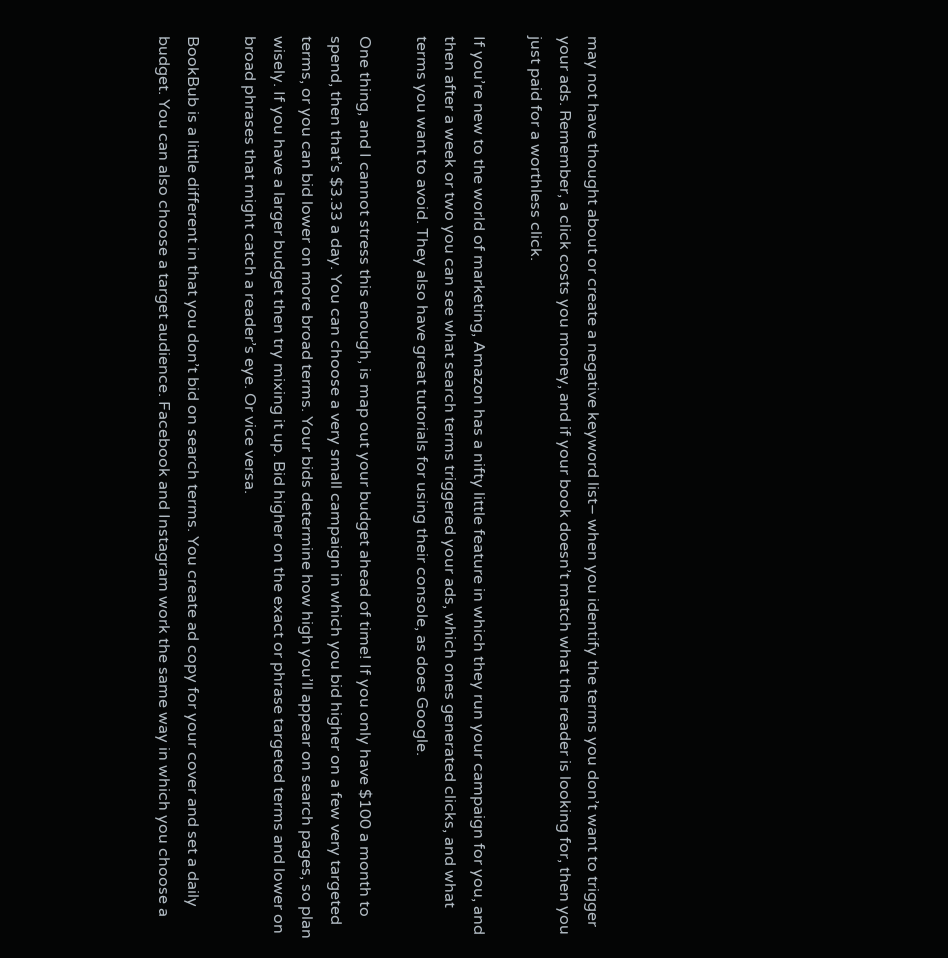may not have thought about or create a negative keyword list– when you identify the terms you don’t want to trigger your ads. Remember, a click costs you money, and if your book doesn’t match what the reader is looking for, then you just paid for a worthless click.

If you’re new to the world of marketing, Amazon has a nifty little feature in which they run your campaign for you, and then after a week or two you can see what search terms triggered your ads, which ones generated clicks, and what terms you want to avoid. They also have great tutorials for using their console, as does Google.

One thing, and I cannot stress this enough, is map out your budget ahead of time! If you only have $100 a month to spend, then that’s $3.33 a day. You can choose a very small campaign in which you bid higher on a few very targeted terms, or you can bid lower on more broad terms. Your bids determine how high you’ll appear on search pages, so plan wisely. If you have a larger budget then try mixing it up. Bid higher on the exact or phrase targeted terms and lower on broad phrases that might catch a reader’s eye. Or vice versa.

BookBub is a little different in that you don’t bid on search terms. You create ad copy for your cover and set a daily budget. You can also choose a target audience. Facebook and Instagram work the same way in which you choose a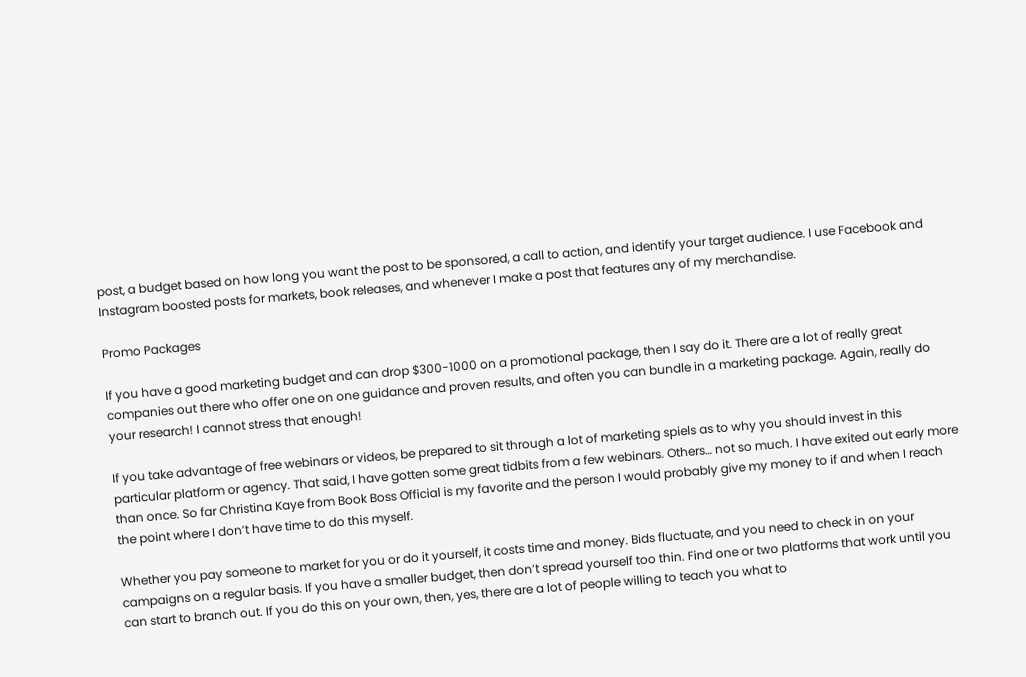post, a budget based on how long you want the post to be sponsored, a call to action, and identify your target audience. I use Facebook and Instagram boosted posts for markets, book releases, and whenever I make a post that features any of my merchandise.

Promo Packages

If you have a good marketing budget and can drop $300-1000 on a promotional package, then I say do it. There are a lot of really great companies out there who offer one on one guidance and proven results, and often you can bundle in a marketing package. Again, really do your research! I cannot stress that enough!

If you take advantage of free webinars or videos, be prepared to sit through a lot of marketing spiels as to why you should invest in this particular platform or agency. That said, I have gotten some great tidbits from a few webinars. Others… not so much. I have exited out early more than once. So far Christina Kaye from Book Boss Official is my favorite and the person I would probably give my money to if and when I reach the point where I don’t have time to do this myself.

Whether you pay someone to market for you or do it yourself, it costs time and money. Bids fluctuate, and you need to check in on your campaigns on a regular basis. If you have a smaller budget, then don’t spread yourself too thin. Find one or two platforms that work until you can start to branch out. If you do this on your own, then, yes, there are a lot of people willing to teach you what to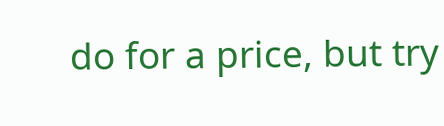do for a price, but try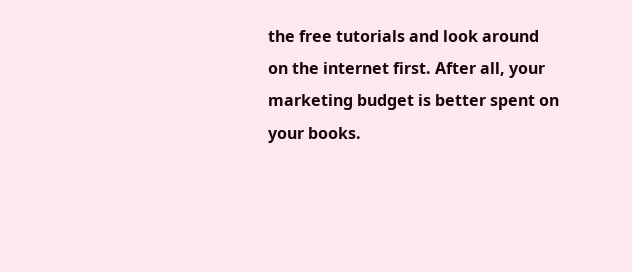the free tutorials and look around on the internet first. After all, your marketing budget is better spent on your books.